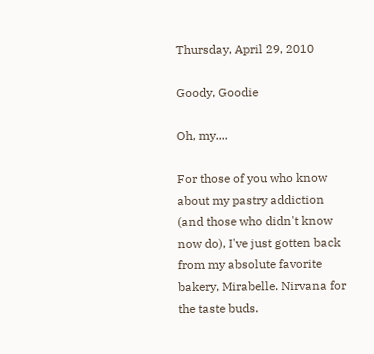Thursday, April 29, 2010

Goody, Goodie

Oh, my....

For those of you who know about my pastry addiction (and those who didn't know now do), I've just gotten back from my absolute favorite bakery, Mirabelle. Nirvana for the taste buds.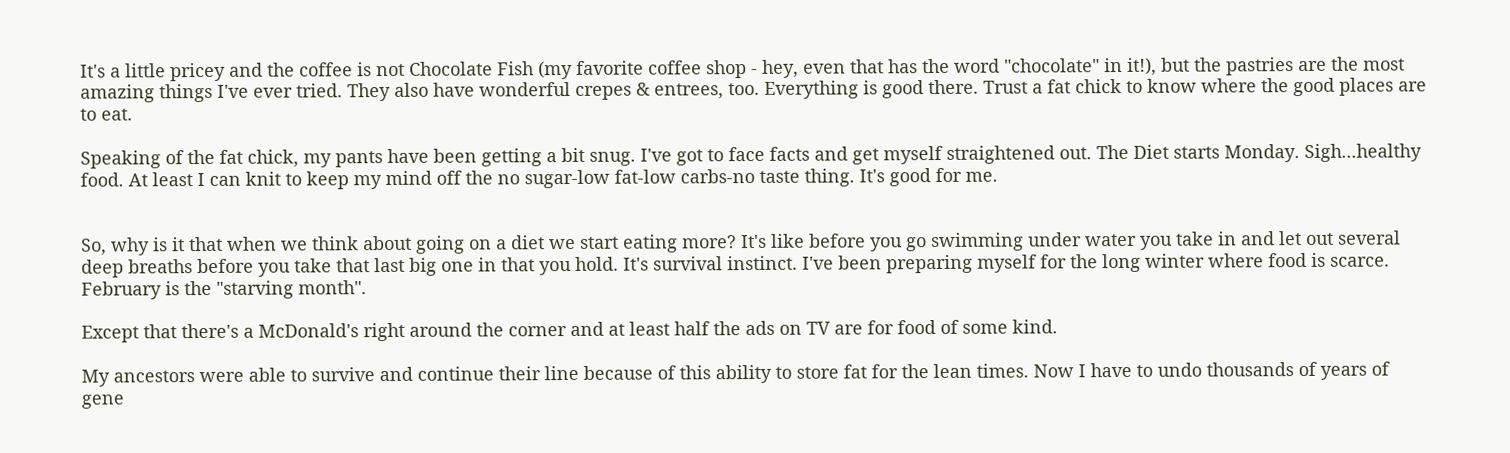It's a little pricey and the coffee is not Chocolate Fish (my favorite coffee shop - hey, even that has the word "chocolate" in it!), but the pastries are the most amazing things I've ever tried. They also have wonderful crepes & entrees, too. Everything is good there. Trust a fat chick to know where the good places are to eat.

Speaking of the fat chick, my pants have been getting a bit snug. I've got to face facts and get myself straightened out. The Diet starts Monday. Sigh...healthy food. At least I can knit to keep my mind off the no sugar-low fat-low carbs-no taste thing. It's good for me.


So, why is it that when we think about going on a diet we start eating more? It's like before you go swimming under water you take in and let out several deep breaths before you take that last big one in that you hold. It's survival instinct. I've been preparing myself for the long winter where food is scarce. February is the "starving month".

Except that there's a McDonald's right around the corner and at least half the ads on TV are for food of some kind.

My ancestors were able to survive and continue their line because of this ability to store fat for the lean times. Now I have to undo thousands of years of gene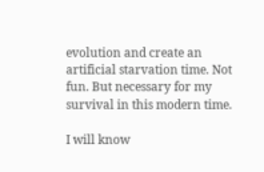evolution and create an artificial starvation time. Not fun. But necessary for my survival in this modern time.

I will know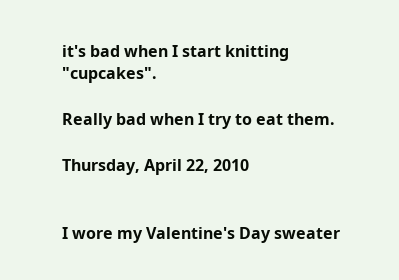it's bad when I start knitting "cupcakes".

Really bad when I try to eat them.

Thursday, April 22, 2010


I wore my Valentine's Day sweater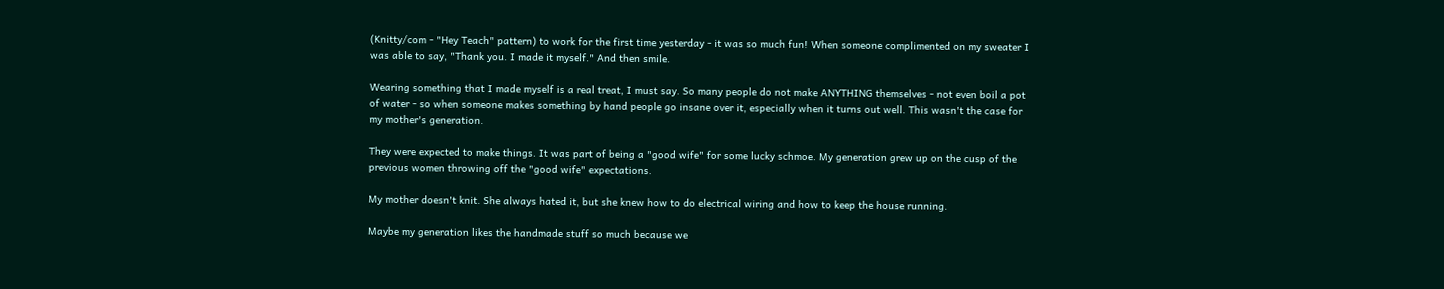(Knitty/com - "Hey Teach" pattern) to work for the first time yesterday - it was so much fun! When someone complimented on my sweater I was able to say, "Thank you. I made it myself." And then smile.

Wearing something that I made myself is a real treat, I must say. So many people do not make ANYTHING themselves - not even boil a pot of water - so when someone makes something by hand people go insane over it, especially when it turns out well. This wasn't the case for my mother's generation.

They were expected to make things. It was part of being a "good wife" for some lucky schmoe. My generation grew up on the cusp of the previous women throwing off the "good wife" expectations.

My mother doesn't knit. She always hated it, but she knew how to do electrical wiring and how to keep the house running.

Maybe my generation likes the handmade stuff so much because we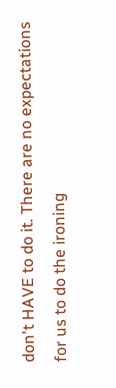don't HAVE to do it. There are no expectations for us to do the ironing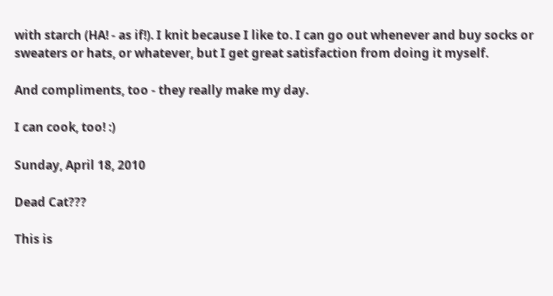with starch (HA! - as if!). I knit because I like to. I can go out whenever and buy socks or sweaters or hats, or whatever, but I get great satisfaction from doing it myself.

And compliments, too - they really make my day.

I can cook, too! :)

Sunday, April 18, 2010

Dead Cat???

This is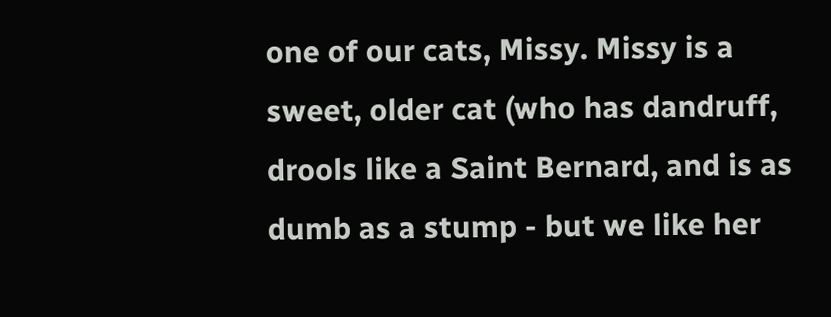one of our cats, Missy. Missy is a sweet, older cat (who has dandruff, drools like a Saint Bernard, and is as dumb as a stump - but we like her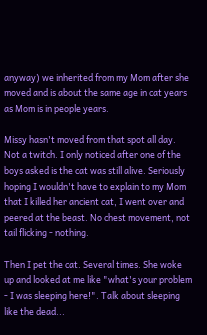anyway) we inherited from my Mom after she moved and is about the same age in cat years as Mom is in people years.

Missy hasn't moved from that spot all day. Not a twitch. I only noticed after one of the boys asked is the cat was still alive. Seriously hoping I wouldn't have to explain to my Mom that I killed her ancient cat, I went over and peered at the beast. No chest movement, not tail flicking - nothing.

Then I pet the cat. Several times. She woke up and looked at me like "what's your problem - I was sleeping here!". Talk about sleeping like the dead...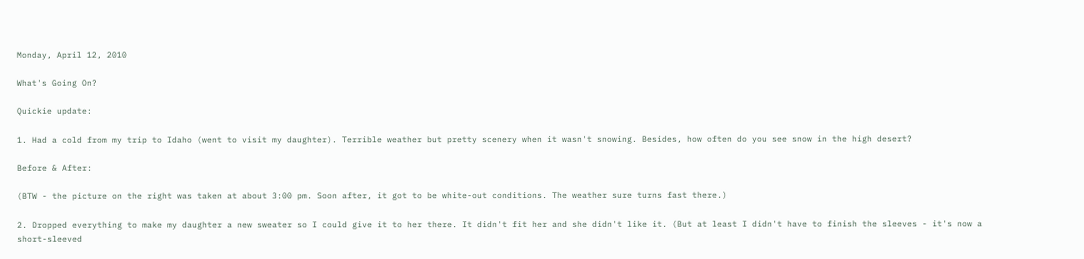Monday, April 12, 2010

What's Going On?

Quickie update:

1. Had a cold from my trip to Idaho (went to visit my daughter). Terrible weather but pretty scenery when it wasn't snowing. Besides, how often do you see snow in the high desert?

Before & After:

(BTW - the picture on the right was taken at about 3:00 pm. Soon after, it got to be white-out conditions. The weather sure turns fast there.)

2. Dropped everything to make my daughter a new sweater so I could give it to her there. It didn't fit her and she didn't like it. (But at least I didn't have to finish the sleeves - it's now a short-sleeved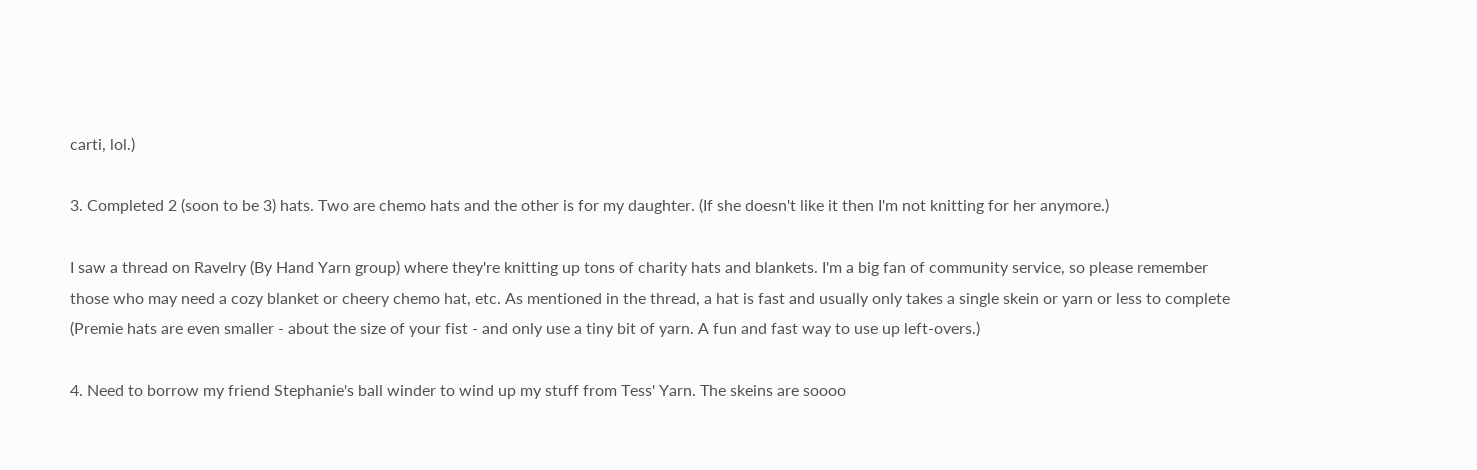carti, lol.)

3. Completed 2 (soon to be 3) hats. Two are chemo hats and the other is for my daughter. (If she doesn't like it then I'm not knitting for her anymore.)

I saw a thread on Ravelry (By Hand Yarn group) where they're knitting up tons of charity hats and blankets. I'm a big fan of community service, so please remember those who may need a cozy blanket or cheery chemo hat, etc. As mentioned in the thread, a hat is fast and usually only takes a single skein or yarn or less to complete (Premie hats are even smaller - about the size of your fist - and only use a tiny bit of yarn. A fun and fast way to use up left-overs.)

4. Need to borrow my friend Stephanie's ball winder to wind up my stuff from Tess' Yarn. The skeins are soooo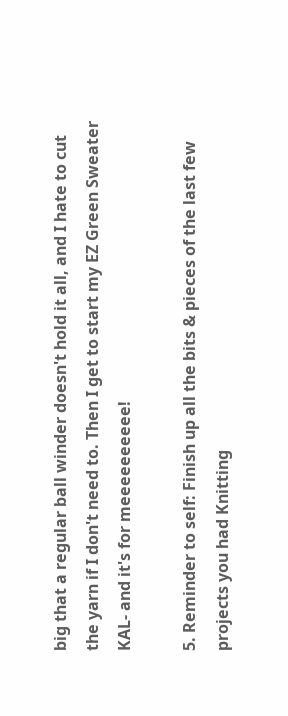big that a regular ball winder doesn't hold it all, and I hate to cut the yarn if I don't need to. Then I get to start my EZ Green Sweater KAL- and it's for meeeeeeeeee!

5. Reminder to self: Finish up all the bits & pieces of the last few projects you had Knitting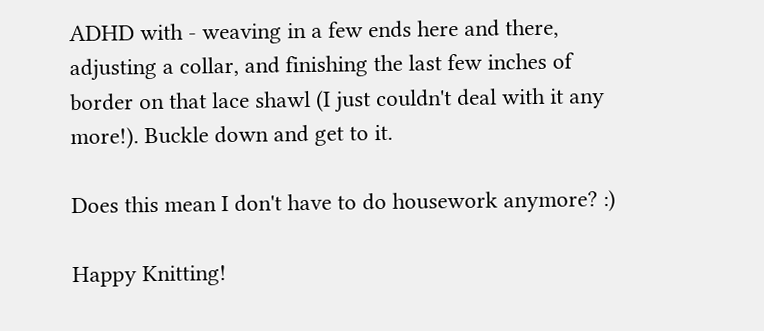ADHD with - weaving in a few ends here and there, adjusting a collar, and finishing the last few inches of border on that lace shawl (I just couldn't deal with it any more!). Buckle down and get to it.

Does this mean I don't have to do housework anymore? :)

Happy Knitting!